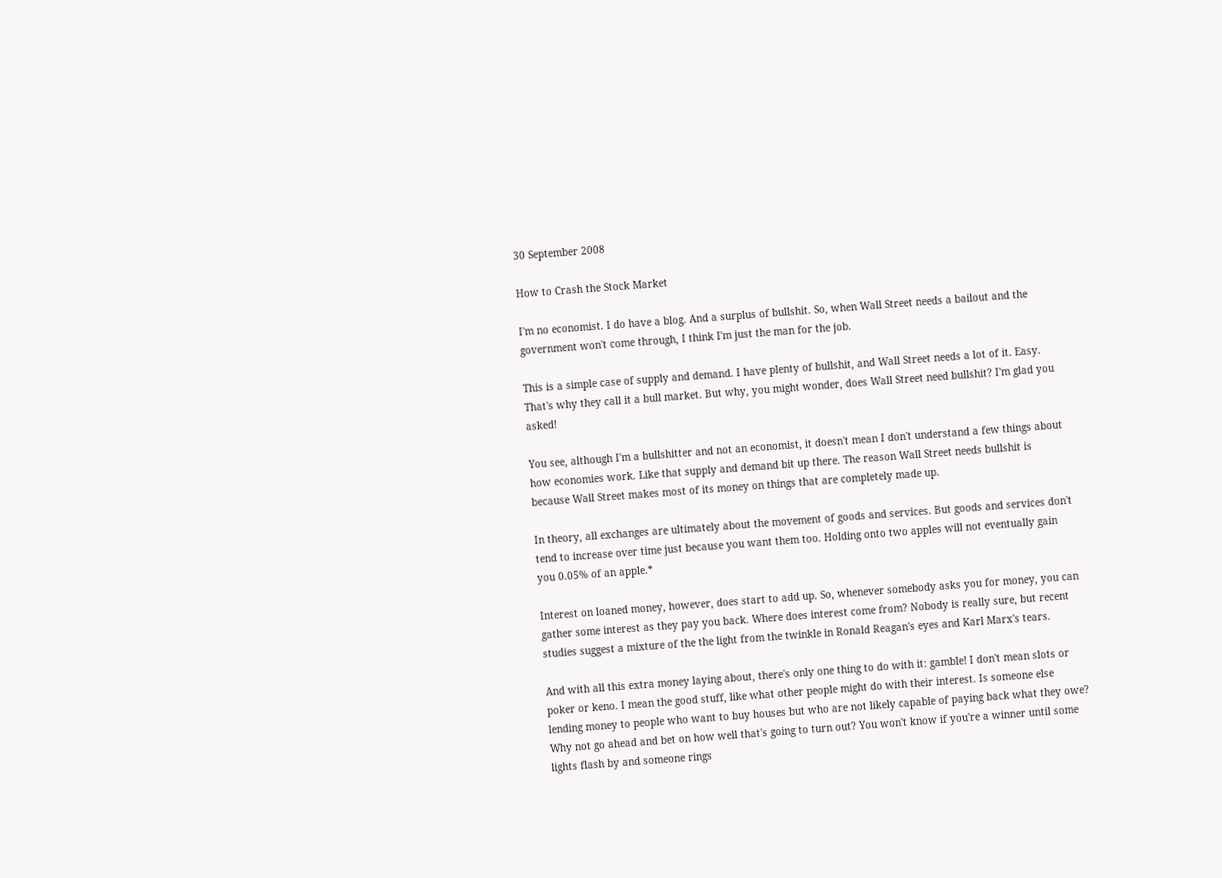30 September 2008

How to Crash the Stock Market

I'm no economist. I do have a blog. And a surplus of bullshit. So, when Wall Street needs a bailout and the government won't come through, I think I'm just the man for the job.

This is a simple case of supply and demand. I have plenty of bullshit, and Wall Street needs a lot of it. Easy. That's why they call it a bull market. But why, you might wonder, does Wall Street need bullshit? I'm glad you asked!

You see, although I'm a bullshitter and not an economist, it doesn't mean I don't understand a few things about how economies work. Like that supply and demand bit up there. The reason Wall Street needs bullshit is because Wall Street makes most of its money on things that are completely made up.

In theory, all exchanges are ultimately about the movement of goods and services. But goods and services don't tend to increase over time just because you want them too. Holding onto two apples will not eventually gain you 0.05% of an apple.*

Interest on loaned money, however, does start to add up. So, whenever somebody asks you for money, you can gather some interest as they pay you back. Where does interest come from? Nobody is really sure, but recent studies suggest a mixture of the the light from the twinkle in Ronald Reagan's eyes and Karl Marx's tears.

And with all this extra money laying about, there's only one thing to do with it: gamble! I don't mean slots or poker or keno. I mean the good stuff, like what other people might do with their interest. Is someone else lending money to people who want to buy houses but who are not likely capable of paying back what they owe? Why not go ahead and bet on how well that's going to turn out? You won't know if you're a winner until some lights flash by and someone rings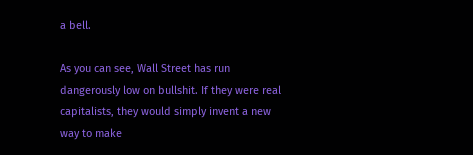a bell.

As you can see, Wall Street has run dangerously low on bullshit. If they were real capitalists, they would simply invent a new way to make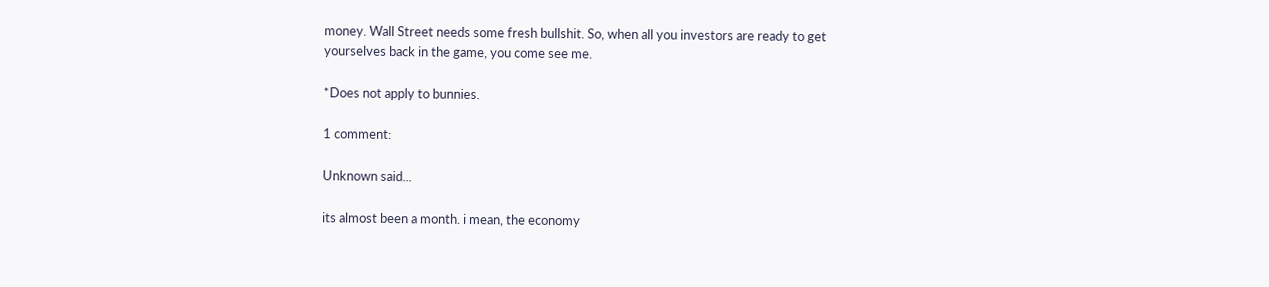money. Wall Street needs some fresh bullshit. So, when all you investors are ready to get yourselves back in the game, you come see me.

*Does not apply to bunnies.

1 comment:

Unknown said...

its almost been a month. i mean, the economy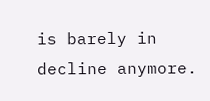is barely in decline anymore.